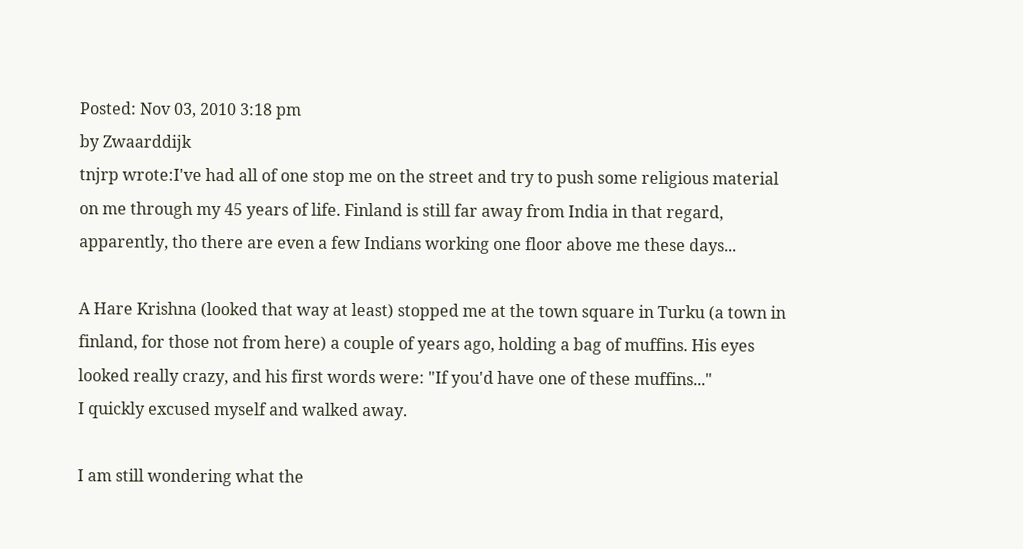Posted: Nov 03, 2010 3:18 pm
by Zwaarddijk
tnjrp wrote:I've had all of one stop me on the street and try to push some religious material on me through my 45 years of life. Finland is still far away from India in that regard, apparently, tho there are even a few Indians working one floor above me these days...

A Hare Krishna (looked that way at least) stopped me at the town square in Turku (a town in finland, for those not from here) a couple of years ago, holding a bag of muffins. His eyes looked really crazy, and his first words were: "If you'd have one of these muffins..."
I quickly excused myself and walked away.

I am still wondering what the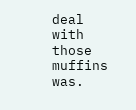deal with those muffins was.